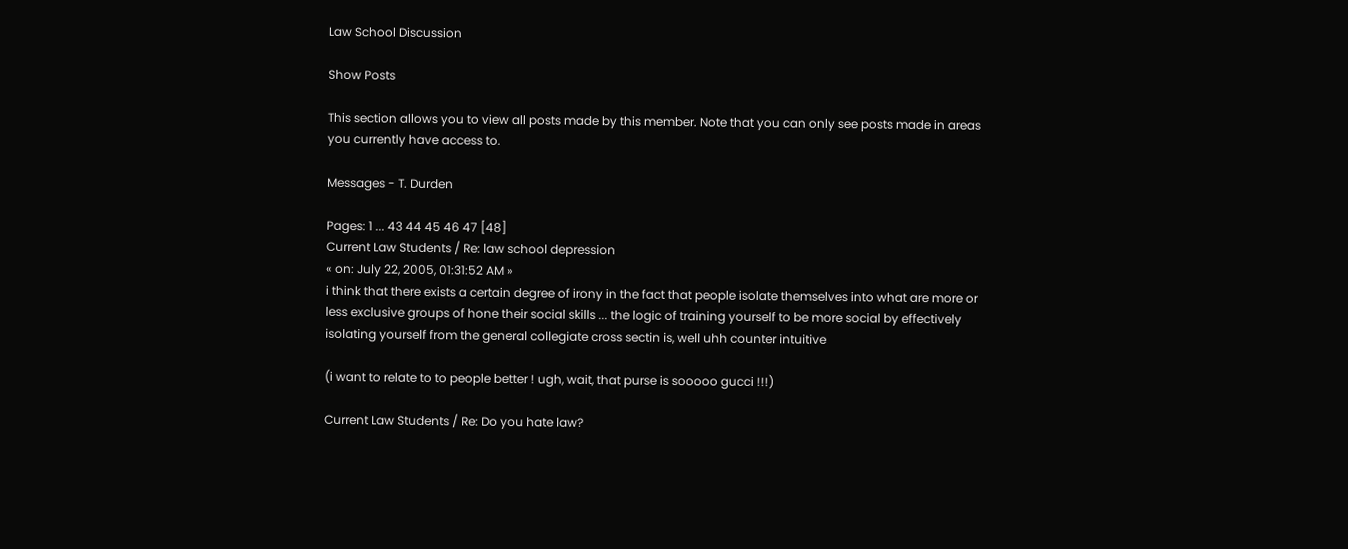Law School Discussion

Show Posts

This section allows you to view all posts made by this member. Note that you can only see posts made in areas you currently have access to.

Messages - T. Durden

Pages: 1 ... 43 44 45 46 47 [48]
Current Law Students / Re: law school depression
« on: July 22, 2005, 01:31:52 AM »
i think that there exists a certain degree of irony in the fact that people isolate themselves into what are more or less exclusive groups of hone their social skills ... the logic of training yourself to be more social by effectively isolating yourself from the general collegiate cross sectin is, well uhh counter intuitive

(i want to relate to to people better ! ugh, wait, that purse is sooooo gucci !!!)

Current Law Students / Re: Do you hate law?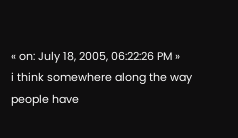« on: July 18, 2005, 06:22:26 PM »
i think somewhere along the way people have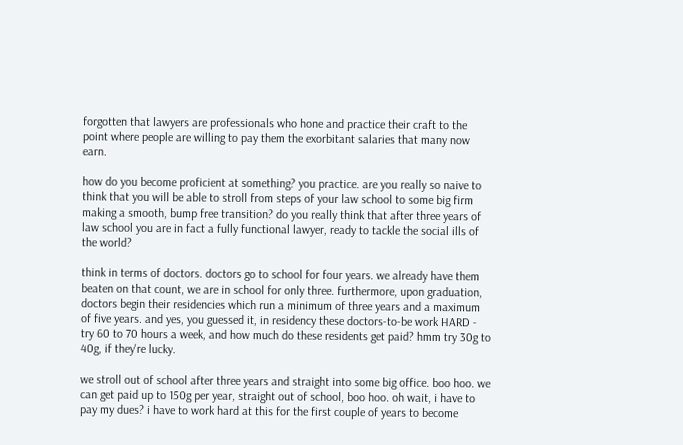forgotten that lawyers are professionals who hone and practice their craft to the point where people are willing to pay them the exorbitant salaries that many now earn.

how do you become proficient at something? you practice. are you really so naive to think that you will be able to stroll from steps of your law school to some big firm making a smooth, bump free transition? do you really think that after three years of law school you are in fact a fully functional lawyer, ready to tackle the social ills of the world?

think in terms of doctors. doctors go to school for four years. we already have them beaten on that count, we are in school for only three. furthermore, upon graduation, doctors begin their residencies which run a minimum of three years and a maximum  of five years. and yes, you guessed it, in residency these doctors-to-be work HARD - try 60 to 70 hours a week, and how much do these residents get paid? hmm try 30g to 40g, if they're lucky.

we stroll out of school after three years and straight into some big office. boo hoo. we can get paid up to 150g per year, straight out of school, boo hoo. oh wait, i have to pay my dues? i have to work hard at this for the first couple of years to become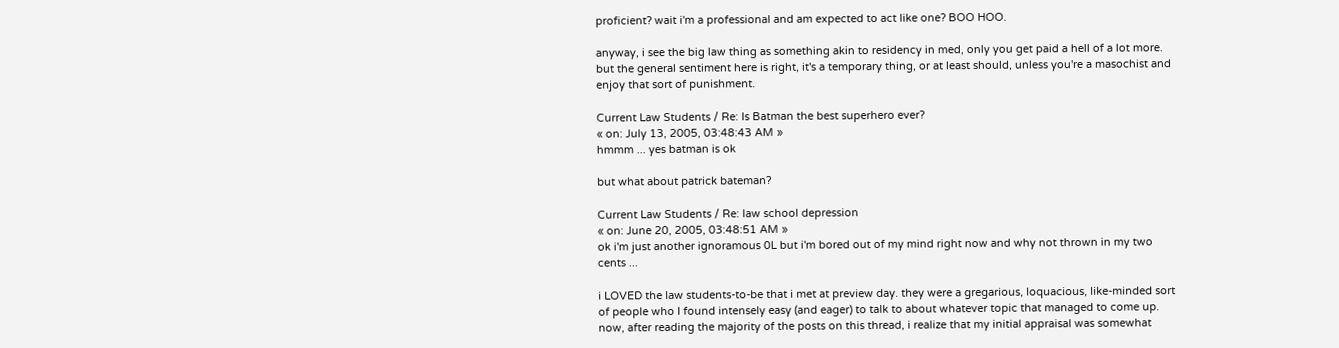proficient? wait i'm a professional and am expected to act like one? BOO HOO.

anyway, i see the big law thing as something akin to residency in med, only you get paid a hell of a lot more. but the general sentiment here is right, it's a temporary thing, or at least should, unless you're a masochist and enjoy that sort of punishment.

Current Law Students / Re: Is Batman the best superhero ever?
« on: July 13, 2005, 03:48:43 AM »
hmmm ... yes batman is ok

but what about patrick bateman?

Current Law Students / Re: law school depression
« on: June 20, 2005, 03:48:51 AM »
ok i'm just another ignoramous 0L but i'm bored out of my mind right now and why not thrown in my two cents ...

i LOVED the law students-to-be that i met at preview day. they were a gregarious, loquacious, like-minded sort of people who I found intensely easy (and eager) to talk to about whatever topic that managed to come up. now, after reading the majority of the posts on this thread, i realize that my initial appraisal was somewhat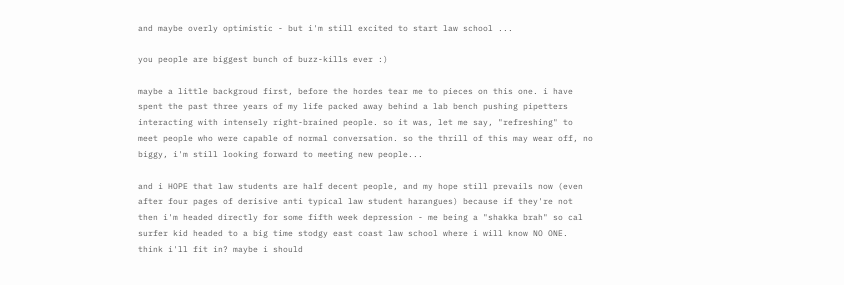and maybe overly optimistic - but i'm still excited to start law school ...

you people are biggest bunch of buzz-kills ever :)

maybe a little backgroud first, before the hordes tear me to pieces on this one. i have spent the past three years of my life packed away behind a lab bench pushing pipetters interacting with intensely right-brained people. so it was, let me say, "refreshing" to meet people who were capable of normal conversation. so the thrill of this may wear off, no biggy, i'm still looking forward to meeting new people...

and i HOPE that law students are half decent people, and my hope still prevails now (even after four pages of derisive anti typical law student harangues) because if they're not then i'm headed directly for some fifth week depression - me being a "shakka brah" so cal surfer kid headed to a big time stodgy east coast law school where i will know NO ONE. think i'll fit in? maybe i should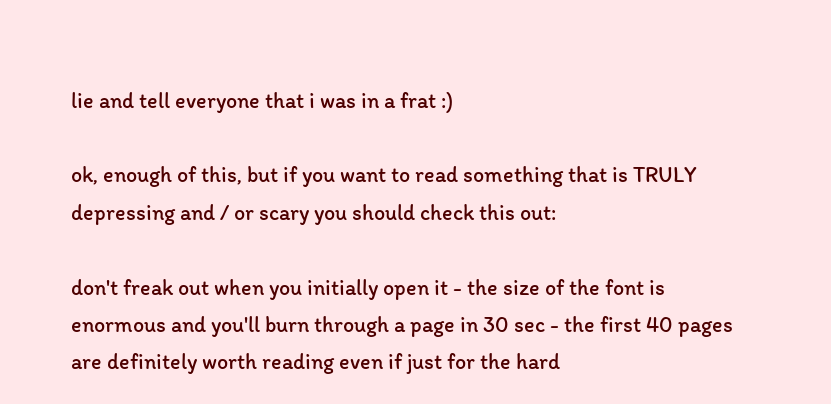lie and tell everyone that i was in a frat :)

ok, enough of this, but if you want to read something that is TRULY depressing and / or scary you should check this out:

don't freak out when you initially open it - the size of the font is enormous and you'll burn through a page in 30 sec - the first 40 pages are definitely worth reading even if just for the hard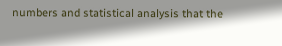numbers and statistical analysis that the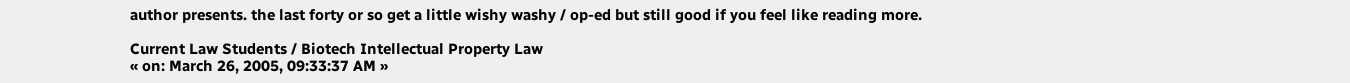author presents. the last forty or so get a little wishy washy / op-ed but still good if you feel like reading more.

Current Law Students / Biotech Intellectual Property Law
« on: March 26, 2005, 09:33:37 AM »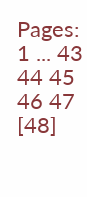Pages: 1 ... 43 44 45 46 47 [48]